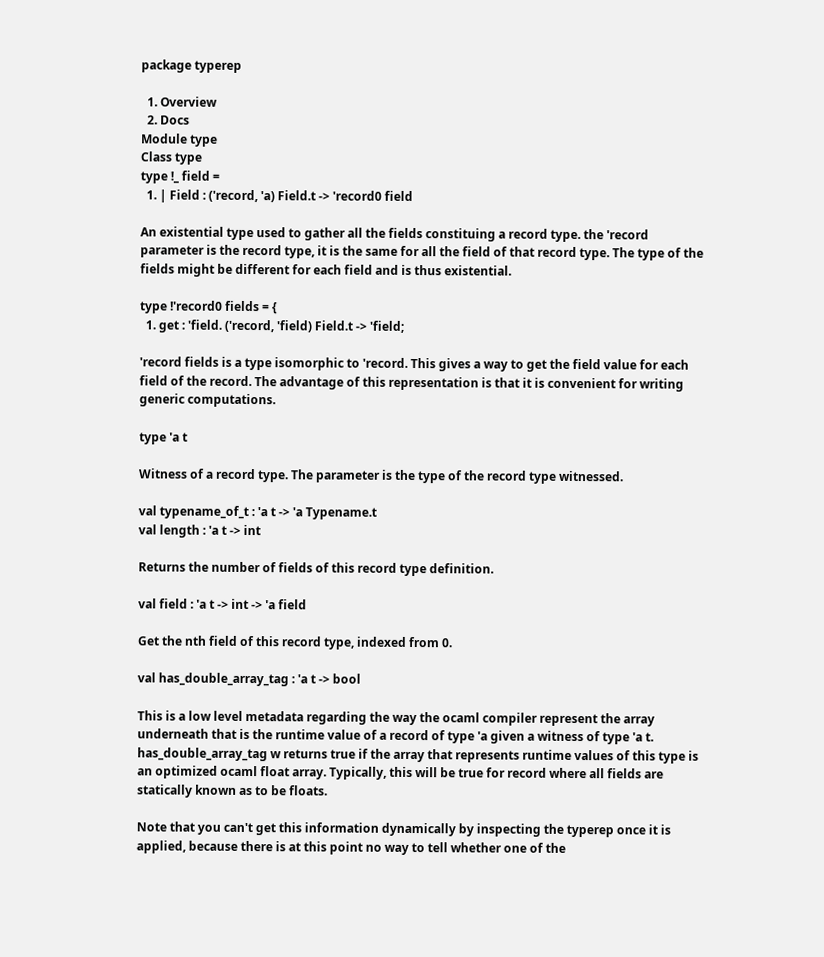package typerep

  1. Overview
  2. Docs
Module type
Class type
type !_ field =
  1. | Field : ('record, 'a) Field.t -> 'record0 field

An existential type used to gather all the fields constituing a record type. the 'record parameter is the record type, it is the same for all the field of that record type. The type of the fields might be different for each field and is thus existential.

type !'record0 fields = {
  1. get : 'field. ('record, 'field) Field.t -> 'field;

'record fields is a type isomorphic to 'record. This gives a way to get the field value for each field of the record. The advantage of this representation is that it is convenient for writing generic computations.

type 'a t

Witness of a record type. The parameter is the type of the record type witnessed.

val typename_of_t : 'a t -> 'a Typename.t
val length : 'a t -> int

Returns the number of fields of this record type definition.

val field : 'a t -> int -> 'a field

Get the nth field of this record type, indexed from 0.

val has_double_array_tag : 'a t -> bool

This is a low level metadata regarding the way the ocaml compiler represent the array underneath that is the runtime value of a record of type 'a given a witness of type 'a t. has_double_array_tag w returns true if the array that represents runtime values of this type is an optimized ocaml float array. Typically, this will be true for record where all fields are statically known as to be floats.

Note that you can't get this information dynamically by inspecting the typerep once it is applied, because there is at this point no way to tell whether one of the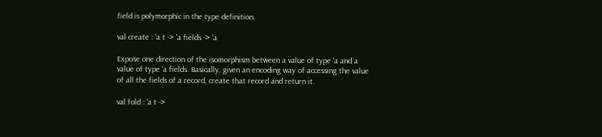field is polymorphic in the type definition.

val create : 'a t -> 'a fields -> 'a

Expose one direction of the isomorphism between a value of type 'a and a value of type 'a fields. Basically, given an encoding way of accessing the value of all the fields of a record, create that record and return it.

val fold : 'a t ->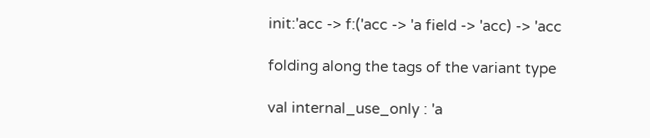init:'acc -> f:('acc -> 'a field -> 'acc) -> 'acc

folding along the tags of the variant type

val internal_use_only : 'a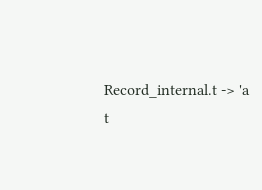Record_internal.t -> 'a t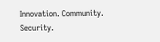Innovation. Community. Security.